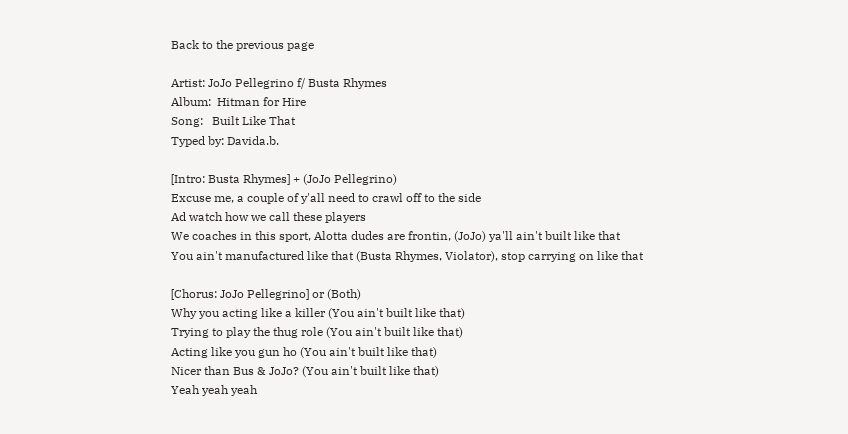Back to the previous page

Artist: JoJo Pellegrino f/ Busta Rhymes
Album:  Hitman for Hire
Song:   Built Like That
Typed by: Davida.b.

[Intro: Busta Rhymes] + (JoJo Pellegrino)
Excuse me, a couple of y'all need to crawl off to the side
Ad watch how we call these players
We coaches in this sport, Alotta dudes are frontin, (JoJo) ya'll ain't built like that
You ain't manufactured like that (Busta Rhymes, Violator), stop carrying on like that

[Chorus: JoJo Pellegrino] or (Both)
Why you acting like a killer (You ain't built like that)
Trying to play the thug role (You ain't built like that)
Acting like you gun ho (You ain't built like that)
Nicer than Bus & JoJo? (You ain't built like that)
Yeah yeah yeah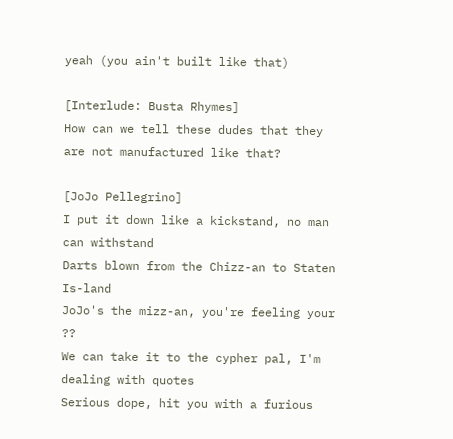yeah (you ain't built like that)

[Interlude: Busta Rhymes]
How can we tell these dudes that they are not manufactured like that?

[JoJo Pellegrino]
I put it down like a kickstand, no man can withstand
Darts blown from the Chizz-an to Staten Is-land
JoJo's the mizz-an, you're feeling your ??
We can take it to the cypher pal, I'm dealing with quotes
Serious dope, hit you with a furious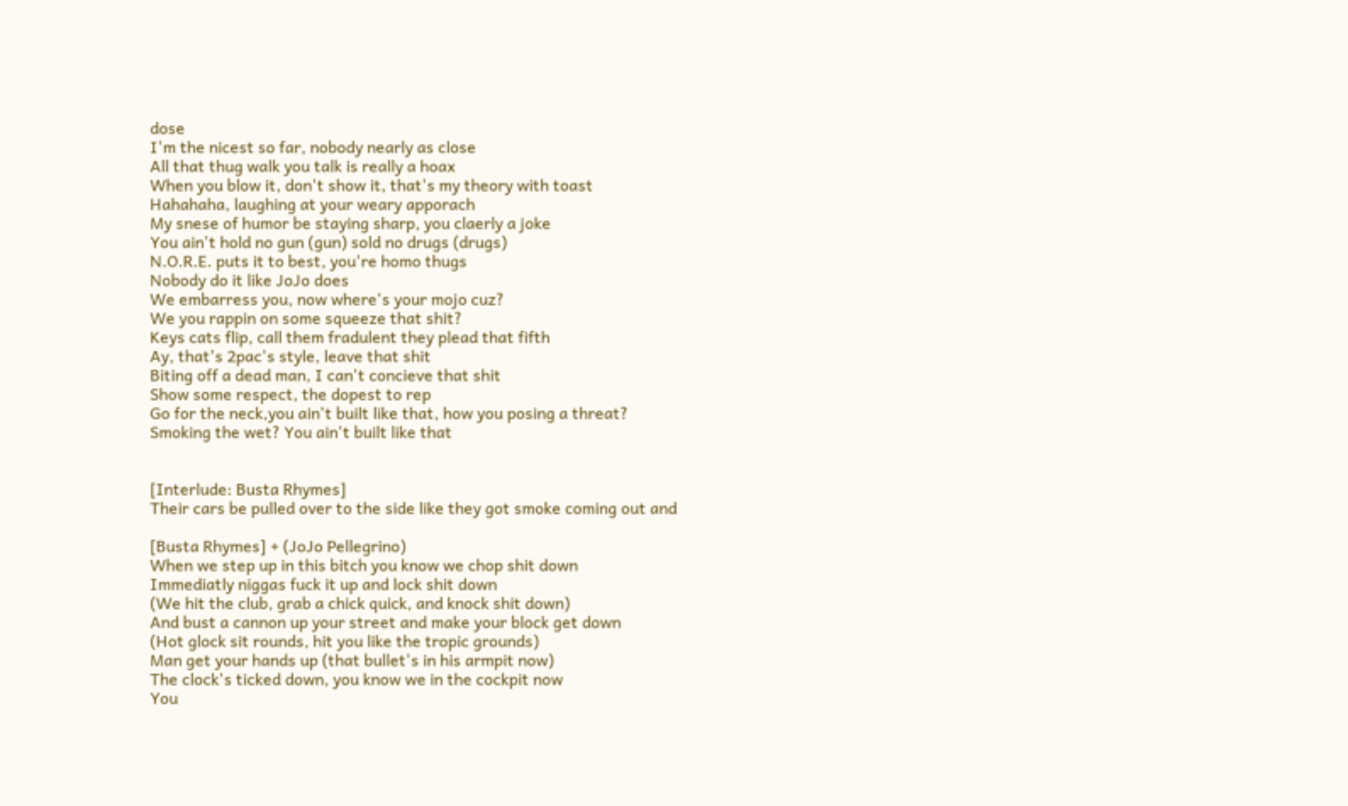dose
I'm the nicest so far, nobody nearly as close
All that thug walk you talk is really a hoax
When you blow it, don't show it, that's my theory with toast
Hahahaha, laughing at your weary apporach
My snese of humor be staying sharp, you claerly a joke
You ain't hold no gun (gun) sold no drugs (drugs)
N.O.R.E. puts it to best, you're homo thugs
Nobody do it like JoJo does
We embarress you, now where's your mojo cuz?
We you rappin on some squeeze that shit?
Keys cats flip, call them fradulent they plead that fifth
Ay, that's 2pac's style, leave that shit
Biting off a dead man, I can't concieve that shit
Show some respect, the dopest to rep
Go for the neck,you ain't built like that, how you posing a threat?
Smoking the wet? You ain't built like that


[Interlude: Busta Rhymes]
Their cars be pulled over to the side like they got smoke coming out and

[Busta Rhymes] + (JoJo Pellegrino)
When we step up in this bitch you know we chop shit down
Immediatly niggas fuck it up and lock shit down
(We hit the club, grab a chick quick, and knock shit down)
And bust a cannon up your street and make your block get down
(Hot glock sit rounds, hit you like the tropic grounds)
Man get your hands up (that bullet's in his armpit now)
The clock's ticked down, you know we in the cockpit now
You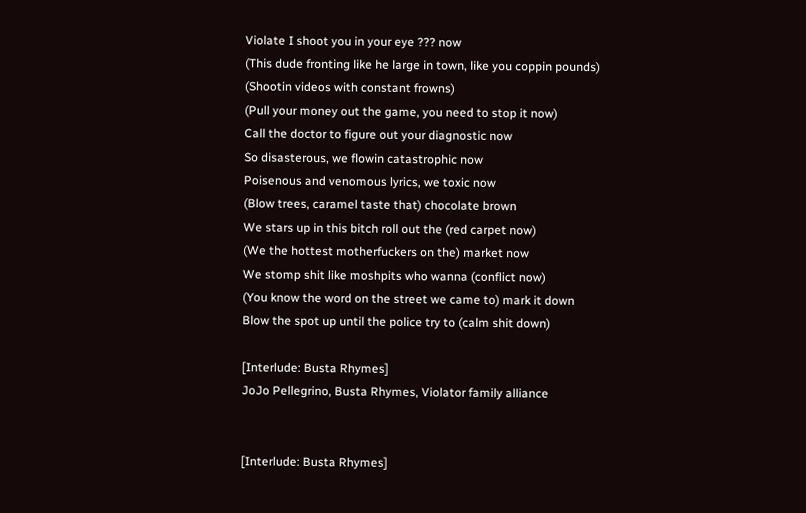Violate I shoot you in your eye ??? now
(This dude fronting like he large in town, like you coppin pounds)
(Shootin videos with constant frowns)
(Pull your money out the game, you need to stop it now)
Call the doctor to figure out your diagnostic now
So disasterous, we flowin catastrophic now
Poisenous and venomous lyrics, we toxic now
(Blow trees, caramel taste that) chocolate brown
We stars up in this bitch roll out the (red carpet now)
(We the hottest motherfuckers on the) market now
We stomp shit like moshpits who wanna (conflict now)
(You know the word on the street we came to) mark it down
Blow the spot up until the police try to (calm shit down)

[Interlude: Busta Rhymes]
JoJo Pellegrino, Busta Rhymes, Violator family alliance


[Interlude: Busta Rhymes]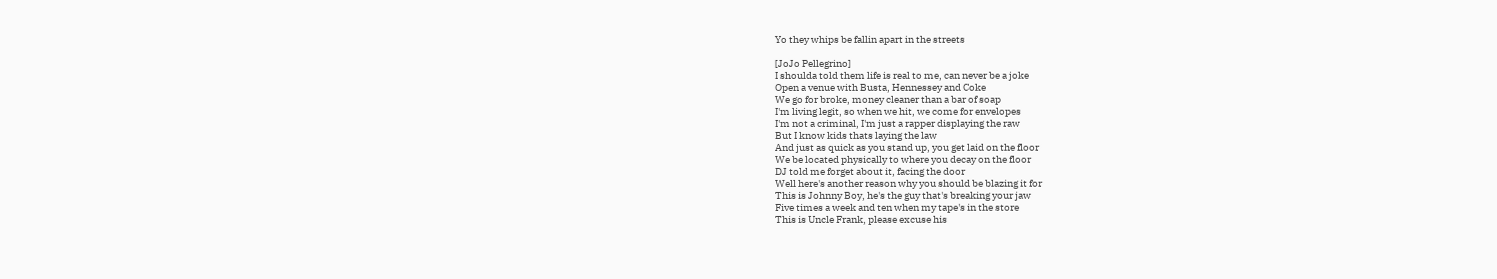Yo they whips be fallin apart in the streets

[JoJo Pellegrino]
I shoulda told them life is real to me, can never be a joke
Open a venue with Busta, Hennessey and Coke
We go for broke, money cleaner than a bar of soap
I'm living legit, so when we hit, we come for envelopes
I'm not a criminal, I'm just a rapper displaying the raw
But I know kids thats laying the law
And just as quick as you stand up, you get laid on the floor
We be located physically to where you decay on the floor
DJ told me forget about it, facing the door
Well here's another reason why you should be blazing it for
This is Johnny Boy, he's the guy that's breaking your jaw
Five times a week and ten when my tape's in the store
This is Uncle Frank, please excuse his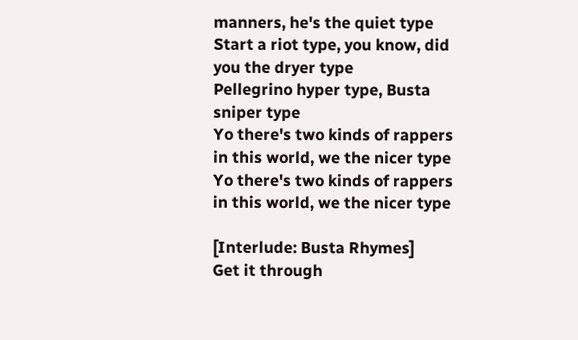manners, he's the quiet type
Start a riot type, you know, did you the dryer type
Pellegrino hyper type, Busta sniper type
Yo there's two kinds of rappers in this world, we the nicer type
Yo there's two kinds of rappers in this world, we the nicer type

[Interlude: Busta Rhymes]
Get it through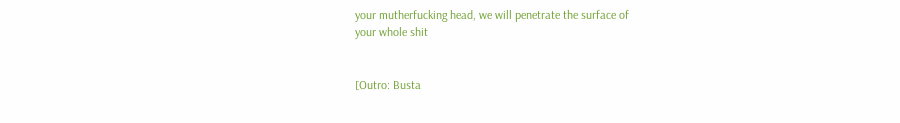your mutherfucking head, we will penetrate the surface of
your whole shit


[Outro: Busta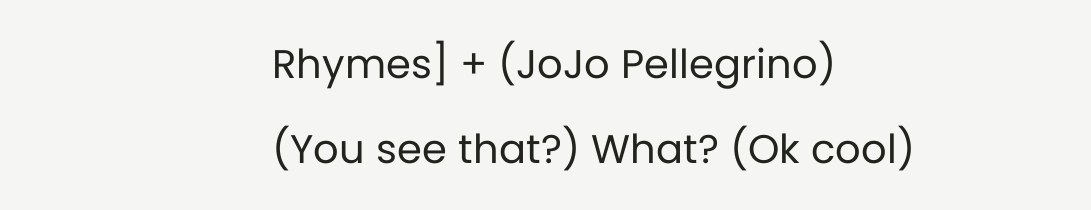Rhymes] + (JoJo Pellegrino)
(You see that?) What? (Ok cool)